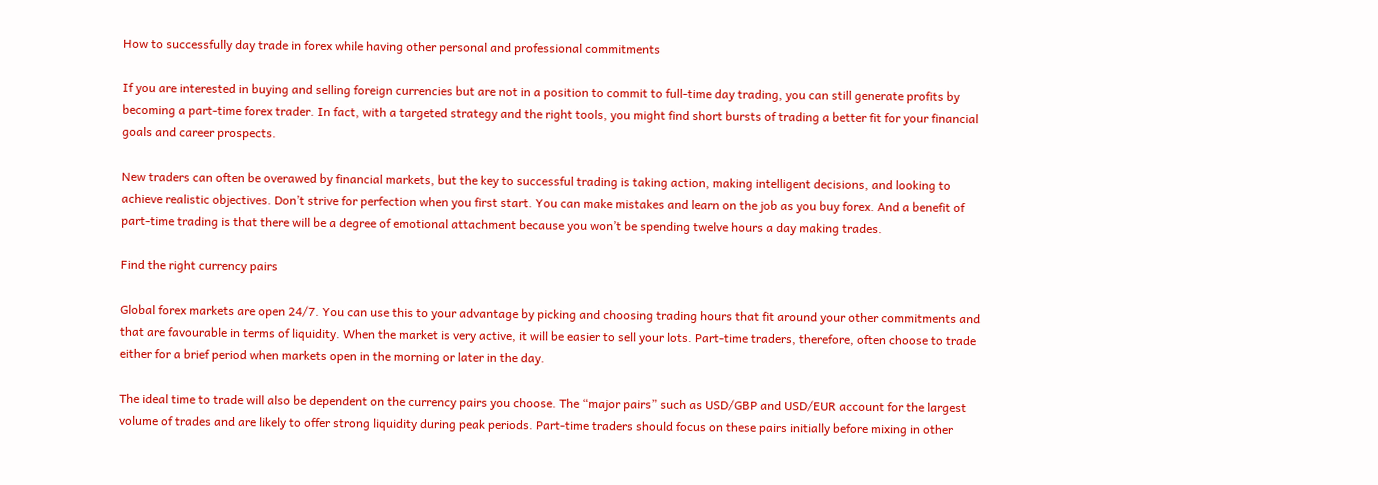How to successfully day trade in forex while having other personal and professional commitments

If you are interested in buying and selling foreign currencies but are not in a position to commit to full-time day trading, you can still generate profits by becoming a part-time forex trader. In fact, with a targeted strategy and the right tools, you might find short bursts of trading a better fit for your financial goals and career prospects.

New traders can often be overawed by financial markets, but the key to successful trading is taking action, making intelligent decisions, and looking to achieve realistic objectives. Don’t strive for perfection when you first start. You can make mistakes and learn on the job as you buy forex. And a benefit of part-time trading is that there will be a degree of emotional attachment because you won’t be spending twelve hours a day making trades.

Find the right currency pairs

Global forex markets are open 24/7. You can use this to your advantage by picking and choosing trading hours that fit around your other commitments and that are favourable in terms of liquidity. When the market is very active, it will be easier to sell your lots. Part-time traders, therefore, often choose to trade either for a brief period when markets open in the morning or later in the day.

The ideal time to trade will also be dependent on the currency pairs you choose. The “major pairs” such as USD/GBP and USD/EUR account for the largest volume of trades and are likely to offer strong liquidity during peak periods. Part-time traders should focus on these pairs initially before mixing in other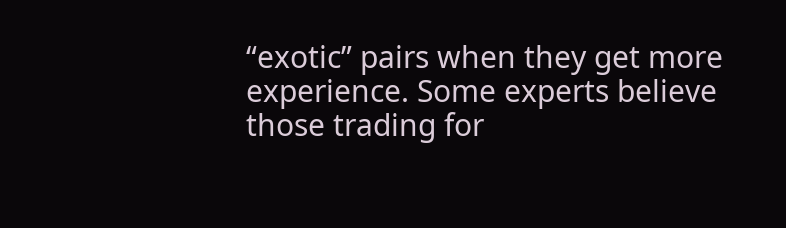“exotic” pairs when they get more experience. Some experts believe those trading for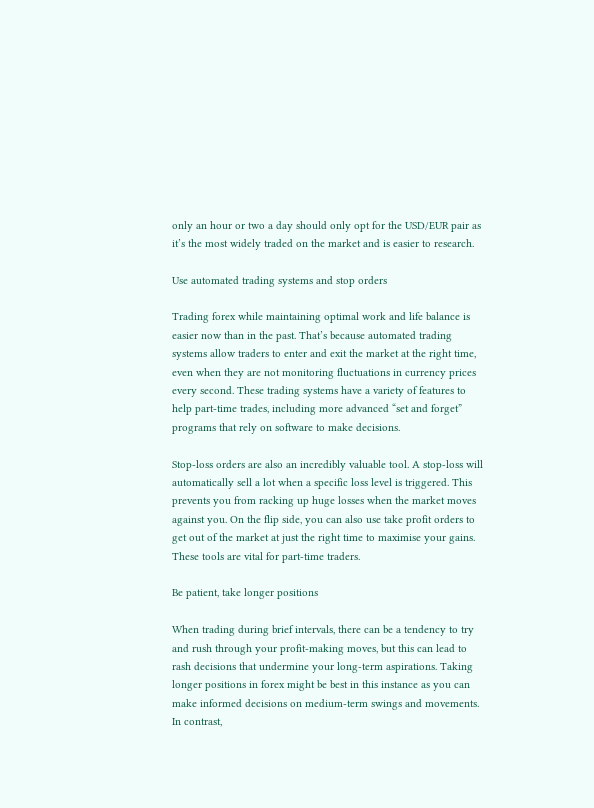only an hour or two a day should only opt for the USD/EUR pair as it’s the most widely traded on the market and is easier to research.

Use automated trading systems and stop orders

Trading forex while maintaining optimal work and life balance is easier now than in the past. That’s because automated trading systems allow traders to enter and exit the market at the right time, even when they are not monitoring fluctuations in currency prices every second. These trading systems have a variety of features to help part-time trades, including more advanced “set and forget” programs that rely on software to make decisions.

Stop-loss orders are also an incredibly valuable tool. A stop-loss will automatically sell a lot when a specific loss level is triggered. This prevents you from racking up huge losses when the market moves against you. On the flip side, you can also use take profit orders to get out of the market at just the right time to maximise your gains. These tools are vital for part-time traders.

Be patient, take longer positions

When trading during brief intervals, there can be a tendency to try and rush through your profit-making moves, but this can lead to rash decisions that undermine your long-term aspirations. Taking longer positions in forex might be best in this instance as you can make informed decisions on medium-term swings and movements. In contrast,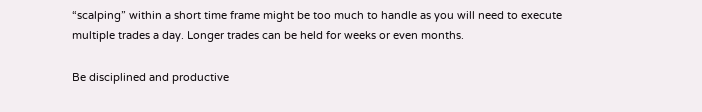“scalping” within a short time frame might be too much to handle as you will need to execute multiple trades a day. Longer trades can be held for weeks or even months.

Be disciplined and productive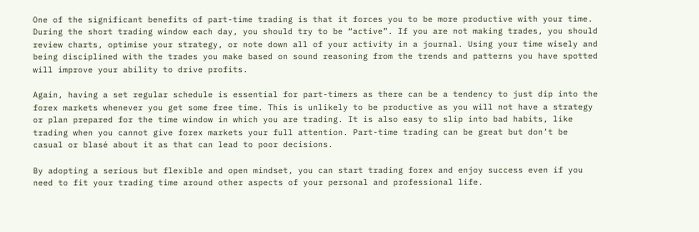One of the significant benefits of part-time trading is that it forces you to be more productive with your time. During the short trading window each day, you should try to be “active”. If you are not making trades, you should review charts, optimise your strategy, or note down all of your activity in a journal. Using your time wisely and being disciplined with the trades you make based on sound reasoning from the trends and patterns you have spotted will improve your ability to drive profits.

Again, having a set regular schedule is essential for part-timers as there can be a tendency to just dip into the forex markets whenever you get some free time. This is unlikely to be productive as you will not have a strategy or plan prepared for the time window in which you are trading. It is also easy to slip into bad habits, like trading when you cannot give forex markets your full attention. Part-time trading can be great but don’t be casual or blasé about it as that can lead to poor decisions.

By adopting a serious but flexible and open mindset, you can start trading forex and enjoy success even if you need to fit your trading time around other aspects of your personal and professional life.